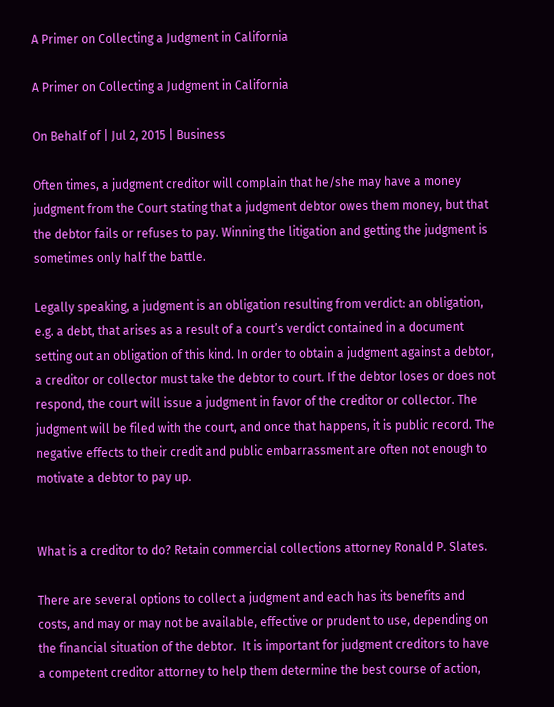A Primer on Collecting a Judgment in California

A Primer on Collecting a Judgment in California

On Behalf of | Jul 2, 2015 | Business

Often times, a judgment creditor will complain that he/she may have a money judgment from the Court stating that a judgment debtor owes them money, but that the debtor fails or refuses to pay. Winning the litigation and getting the judgment is sometimes only half the battle.

Legally speaking, a judgment is an obligation resulting from verdict: an obligation, e.g. a debt, that arises as a result of a court’s verdict contained in a document setting out an obligation of this kind. In order to obtain a judgment against a debtor, a creditor or collector must take the debtor to court. If the debtor loses or does not respond, the court will issue a judgment in favor of the creditor or collector. The judgment will be filed with the court, and once that happens, it is public record. The negative effects to their credit and public embarrassment are often not enough to motivate a debtor to pay up.


What is a creditor to do? Retain commercial collections attorney Ronald P. Slates.

There are several options to collect a judgment and each has its benefits and costs, and may or may not be available, effective or prudent to use, depending on the financial situation of the debtor.  It is important for judgment creditors to have a competent creditor attorney to help them determine the best course of action,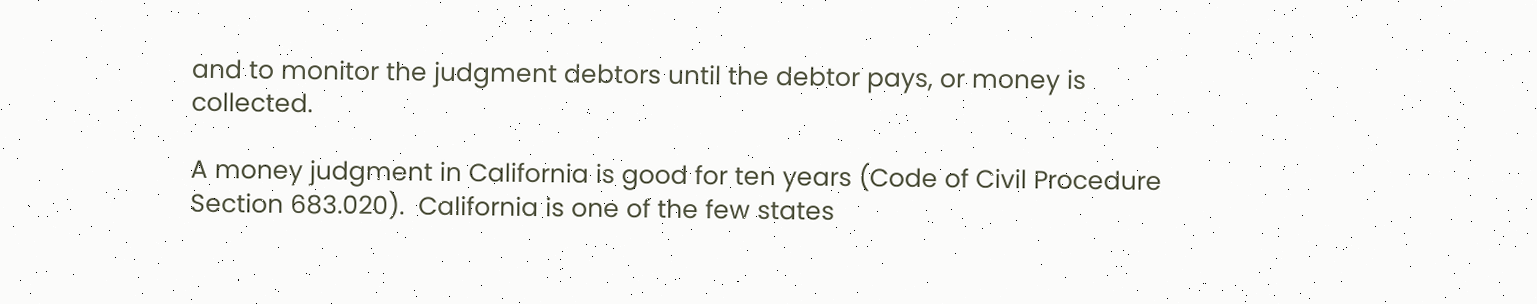and to monitor the judgment debtors until the debtor pays, or money is collected.

A money judgment in California is good for ten years (Code of Civil Procedure Section 683.020).  California is one of the few states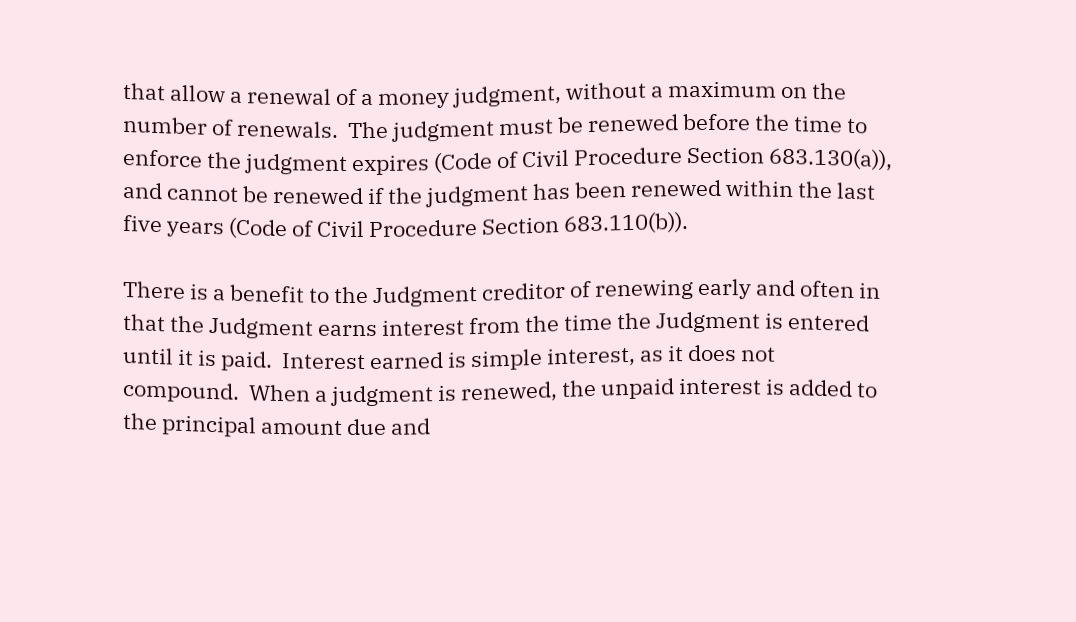that allow a renewal of a money judgment, without a maximum on the number of renewals.  The judgment must be renewed before the time to enforce the judgment expires (Code of Civil Procedure Section 683.130(a)), and cannot be renewed if the judgment has been renewed within the last five years (Code of Civil Procedure Section 683.110(b)).

There is a benefit to the Judgment creditor of renewing early and often in that the Judgment earns interest from the time the Judgment is entered until it is paid.  Interest earned is simple interest, as it does not compound.  When a judgment is renewed, the unpaid interest is added to the principal amount due and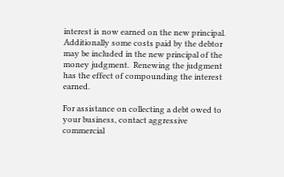interest is now earned on the new principal.  Additionally some costs paid by the debtor may be included in the new principal of the money judgment.  Renewing the judgment has the effect of compounding the interest earned.

For assistance on collecting a debt owed to your business, contact aggressive commercial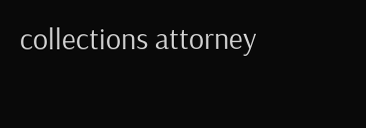collections attorney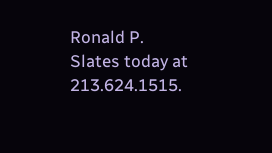Ronald P. Slates today at 213.624.1515.